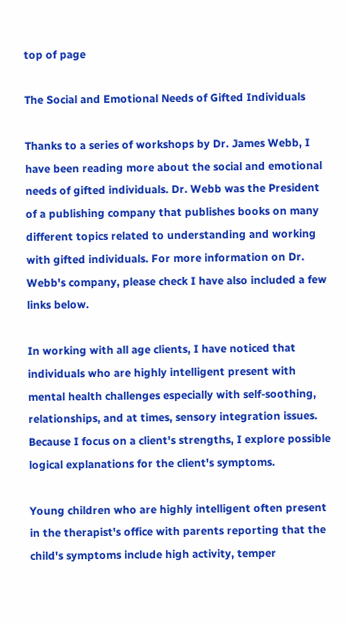top of page

The Social and Emotional Needs of Gifted Individuals

Thanks to a series of workshops by Dr. James Webb, I have been reading more about the social and emotional needs of gifted individuals. Dr. Webb was the President of a publishing company that publishes books on many different topics related to understanding and working with gifted individuals. For more information on Dr. Webb's company, please check I have also included a few links below.

In working with all age clients, I have noticed that individuals who are highly intelligent present with mental health challenges especially with self-soothing, relationships, and at times, sensory integration issues. Because I focus on a client's strengths, I explore possible logical explanations for the client's symptoms.

Young children who are highly intelligent often present in the therapist's office with parents reporting that the child's symptoms include high activity, temper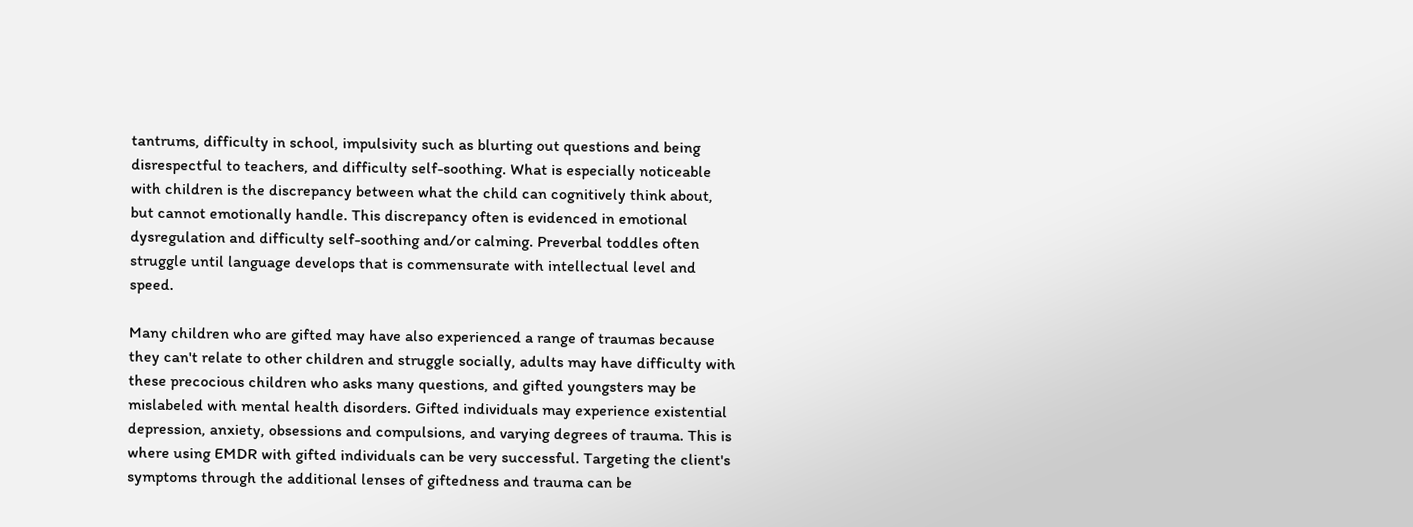tantrums, difficulty in school, impulsivity such as blurting out questions and being disrespectful to teachers, and difficulty self-soothing. What is especially noticeable with children is the discrepancy between what the child can cognitively think about, but cannot emotionally handle. This discrepancy often is evidenced in emotional dysregulation and difficulty self-soothing and/or calming. Preverbal toddles often struggle until language develops that is commensurate with intellectual level and speed.

Many children who are gifted may have also experienced a range of traumas because they can't relate to other children and struggle socially, adults may have difficulty with these precocious children who asks many questions, and gifted youngsters may be mislabeled with mental health disorders. Gifted individuals may experience existential depression, anxiety, obsessions and compulsions, and varying degrees of trauma. This is where using EMDR with gifted individuals can be very successful. Targeting the client's symptoms through the additional lenses of giftedness and trauma can be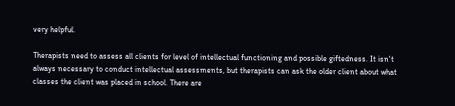very helpful.

Therapists need to assess all clients for level of intellectual functioning and possible giftedness. It isn't always necessary to conduct intellectual assessments, but therapists can ask the older client about what classes the client was placed in school. There are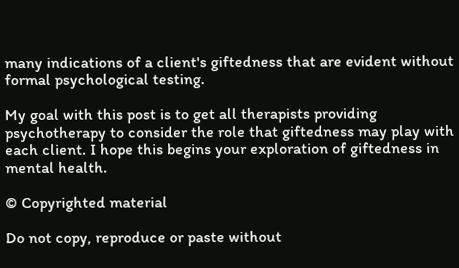many indications of a client's giftedness that are evident without formal psychological testing.

My goal with this post is to get all therapists providing psychotherapy to consider the role that giftedness may play with each client. I hope this begins your exploration of giftedness in mental health.

© Copyrighted material

Do not copy, reproduce or paste without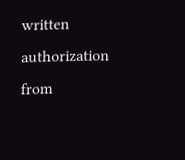written authorization from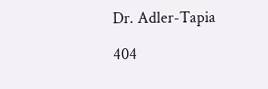Dr. Adler-Tapia

404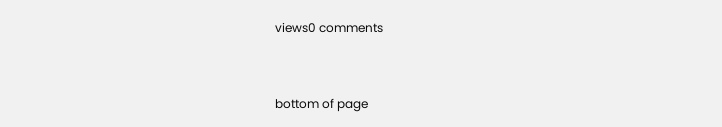views0 comments


bottom of page